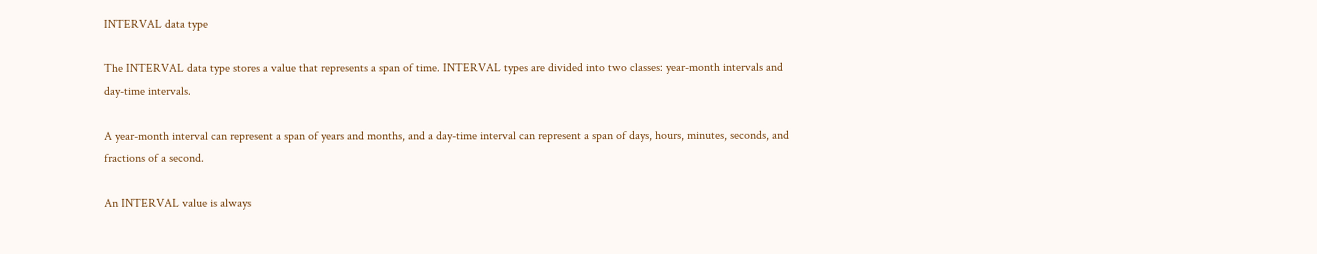INTERVAL data type

The INTERVAL data type stores a value that represents a span of time. INTERVAL types are divided into two classes: year-month intervals and day-time intervals.

A year-month interval can represent a span of years and months, and a day-time interval can represent a span of days, hours, minutes, seconds, and fractions of a second.

An INTERVAL value is always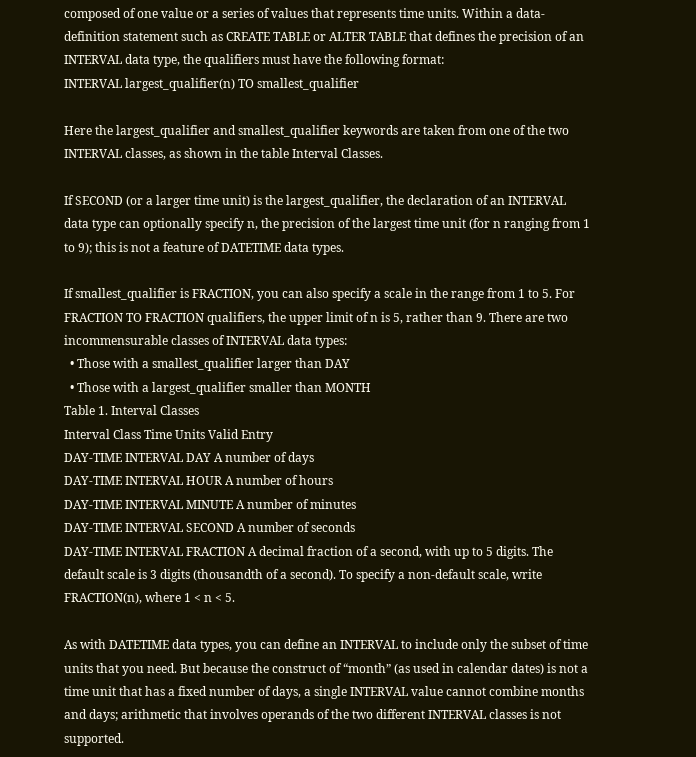composed of one value or a series of values that represents time units. Within a data-definition statement such as CREATE TABLE or ALTER TABLE that defines the precision of an INTERVAL data type, the qualifiers must have the following format:
INTERVAL largest_qualifier(n) TO smallest_qualifier

Here the largest_qualifier and smallest_qualifier keywords are taken from one of the two INTERVAL classes, as shown in the table Interval Classes.

If SECOND (or a larger time unit) is the largest_qualifier, the declaration of an INTERVAL data type can optionally specify n, the precision of the largest time unit (for n ranging from 1 to 9); this is not a feature of DATETIME data types.

If smallest_qualifier is FRACTION, you can also specify a scale in the range from 1 to 5. For FRACTION TO FRACTION qualifiers, the upper limit of n is 5, rather than 9. There are two incommensurable classes of INTERVAL data types:
  • Those with a smallest_qualifier larger than DAY
  • Those with a largest_qualifier smaller than MONTH
Table 1. Interval Classes
Interval Class Time Units Valid Entry
DAY-TIME INTERVAL DAY A number of days
DAY-TIME INTERVAL HOUR A number of hours
DAY-TIME INTERVAL MINUTE A number of minutes
DAY-TIME INTERVAL SECOND A number of seconds
DAY-TIME INTERVAL FRACTION A decimal fraction of a second, with up to 5 digits. The default scale is 3 digits (thousandth of a second). To specify a non-default scale, write FRACTION(n), where 1 < n < 5.

As with DATETIME data types, you can define an INTERVAL to include only the subset of time units that you need. But because the construct of “month” (as used in calendar dates) is not a time unit that has a fixed number of days, a single INTERVAL value cannot combine months and days; arithmetic that involves operands of the two different INTERVAL classes is not supported.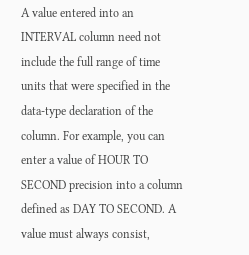A value entered into an INTERVAL column need not include the full range of time units that were specified in the data-type declaration of the column. For example, you can enter a value of HOUR TO SECOND precision into a column defined as DAY TO SECOND. A value must always consist,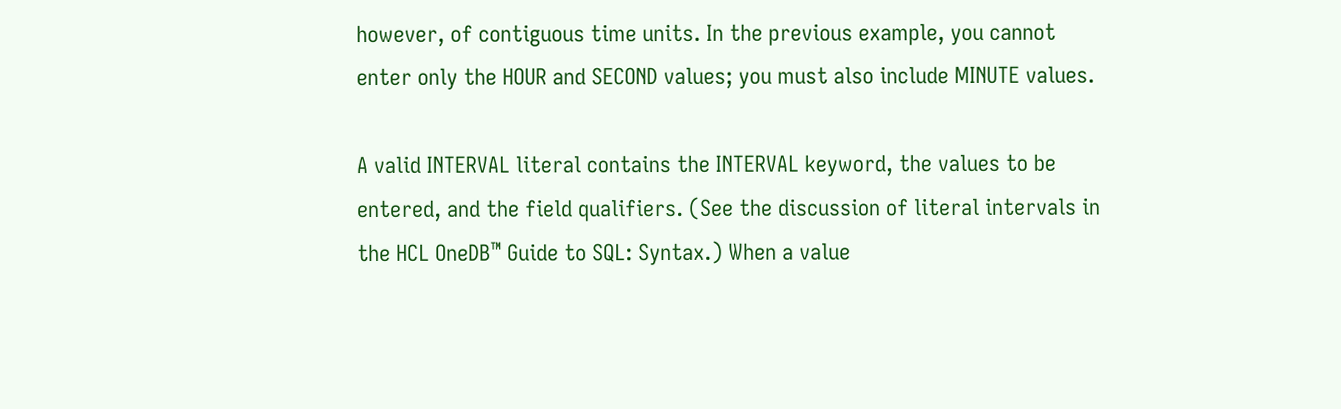however, of contiguous time units. In the previous example, you cannot enter only the HOUR and SECOND values; you must also include MINUTE values.

A valid INTERVAL literal contains the INTERVAL keyword, the values to be entered, and the field qualifiers. (See the discussion of literal intervals in the HCL OneDB™ Guide to SQL: Syntax.) When a value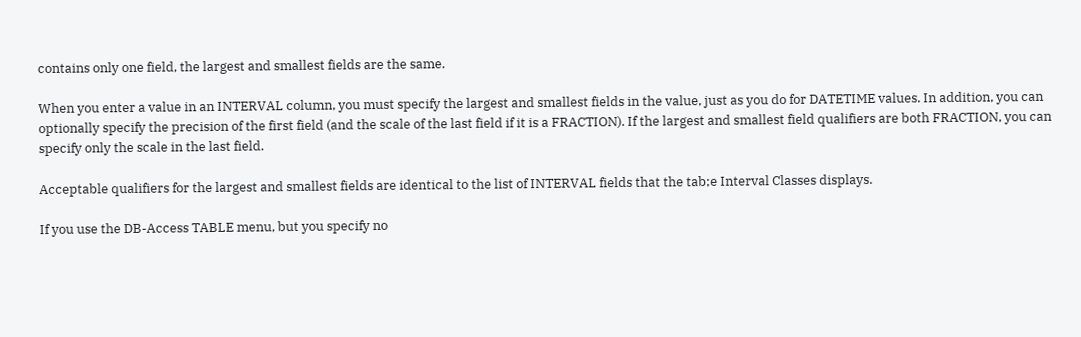contains only one field, the largest and smallest fields are the same.

When you enter a value in an INTERVAL column, you must specify the largest and smallest fields in the value, just as you do for DATETIME values. In addition, you can optionally specify the precision of the first field (and the scale of the last field if it is a FRACTION). If the largest and smallest field qualifiers are both FRACTION, you can specify only the scale in the last field.

Acceptable qualifiers for the largest and smallest fields are identical to the list of INTERVAL fields that the tab;e Interval Classes displays.

If you use the DB-Access TABLE menu, but you specify no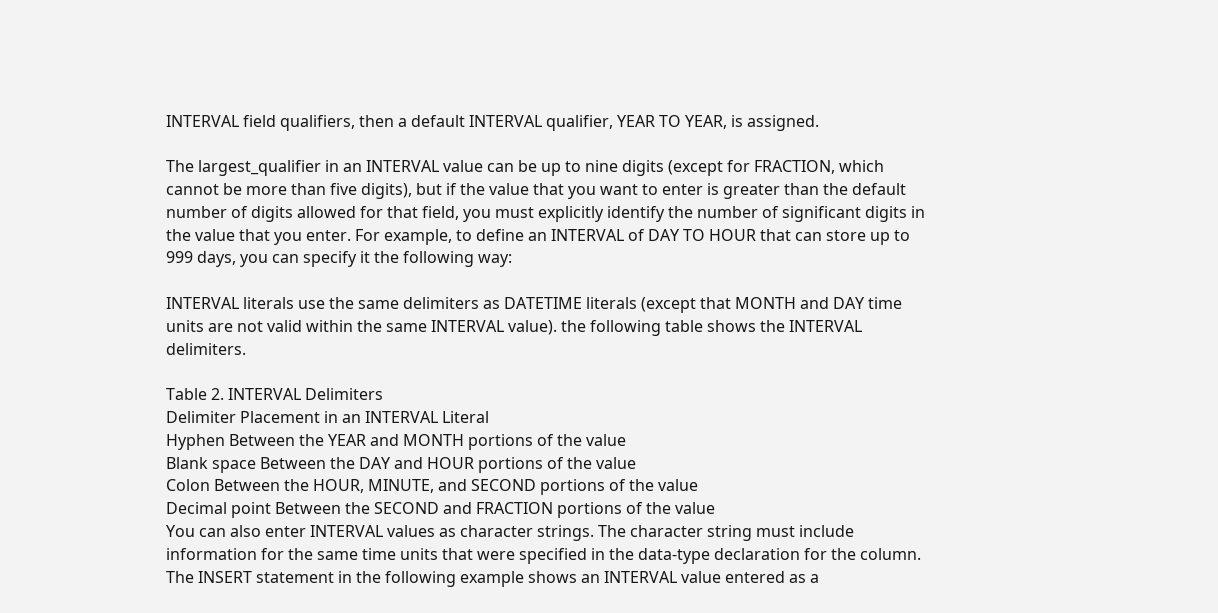INTERVAL field qualifiers, then a default INTERVAL qualifier, YEAR TO YEAR, is assigned.

The largest_qualifier in an INTERVAL value can be up to nine digits (except for FRACTION, which cannot be more than five digits), but if the value that you want to enter is greater than the default number of digits allowed for that field, you must explicitly identify the number of significant digits in the value that you enter. For example, to define an INTERVAL of DAY TO HOUR that can store up to 999 days, you can specify it the following way:

INTERVAL literals use the same delimiters as DATETIME literals (except that MONTH and DAY time units are not valid within the same INTERVAL value). the following table shows the INTERVAL delimiters.

Table 2. INTERVAL Delimiters
Delimiter Placement in an INTERVAL Literal
Hyphen Between the YEAR and MONTH portions of the value
Blank space Between the DAY and HOUR portions of the value
Colon Between the HOUR, MINUTE, and SECOND portions of the value
Decimal point Between the SECOND and FRACTION portions of the value
You can also enter INTERVAL values as character strings. The character string must include information for the same time units that were specified in the data-type declaration for the column. The INSERT statement in the following example shows an INTERVAL value entered as a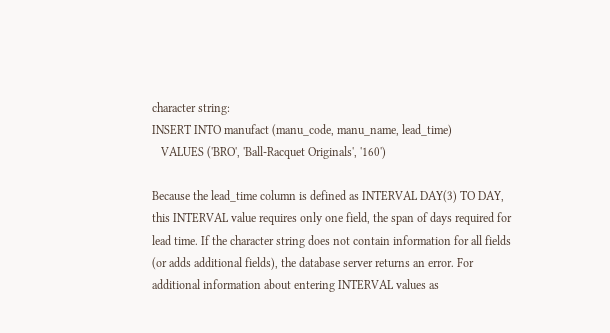character string:
INSERT INTO manufact (manu_code, manu_name, lead_time)
   VALUES ('BRO', 'Ball-Racquet Originals', '160')

Because the lead_time column is defined as INTERVAL DAY(3) TO DAY, this INTERVAL value requires only one field, the span of days required for lead time. If the character string does not contain information for all fields (or adds additional fields), the database server returns an error. For additional information about entering INTERVAL values as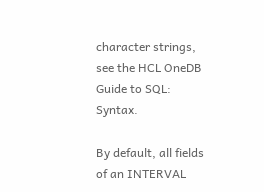character strings, see the HCL OneDB Guide to SQL: Syntax.

By default, all fields of an INTERVAL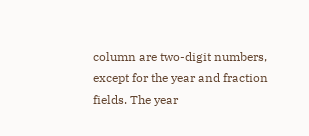column are two-digit numbers, except for the year and fraction fields. The year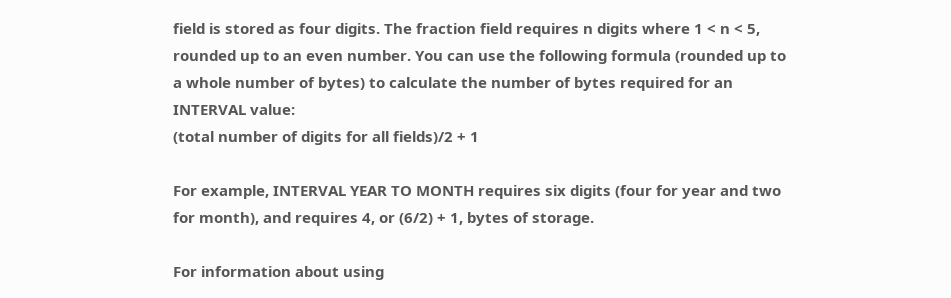field is stored as four digits. The fraction field requires n digits where 1 < n < 5, rounded up to an even number. You can use the following formula (rounded up to a whole number of bytes) to calculate the number of bytes required for an INTERVAL value:
(total number of digits for all fields)/2 + 1

For example, INTERVAL YEAR TO MONTH requires six digits (four for year and two for month), and requires 4, or (6/2) + 1, bytes of storage.

For information about using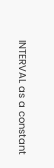INTERVAL as a constant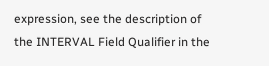expression, see the description of the INTERVAL Field Qualifier in the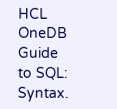HCL OneDB Guide to SQL: Syntax.